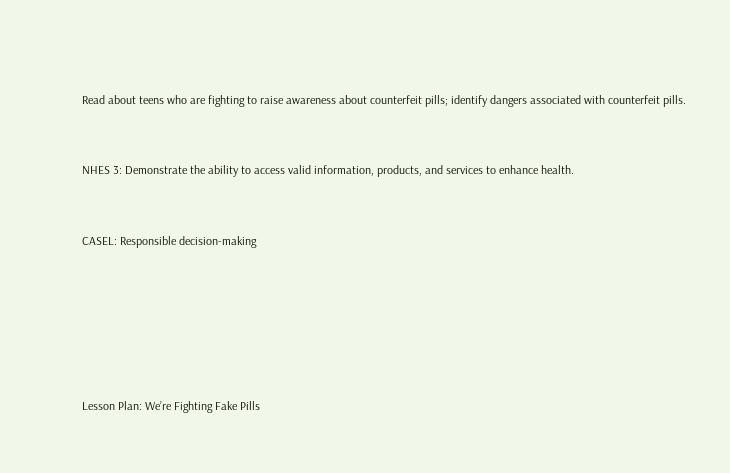Read about teens who are fighting to raise awareness about counterfeit pills; identify dangers associated with counterfeit pills.


NHES 3: Demonstrate the ability to access valid information, products, and services to enhance health.


CASEL: Responsible decision-making






Lesson Plan: We’re Fighting Fake Pills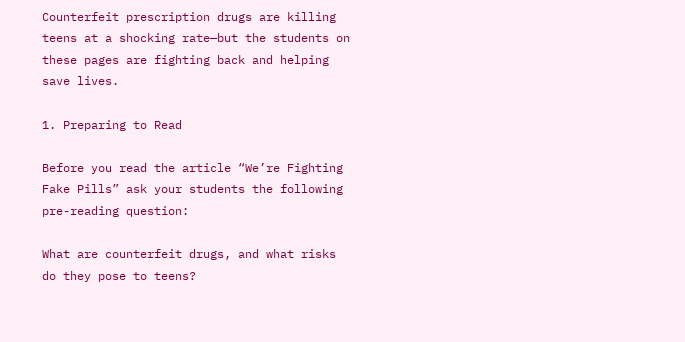Counterfeit prescription drugs are killing teens at a shocking rate—but the students on these pages are fighting back and helping save lives.

1. Preparing to Read

Before you read the article “We’re Fighting Fake Pills” ask your students the following pre-reading question:

What are counterfeit drugs, and what risks do they pose to teens?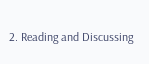2. Reading and Discussing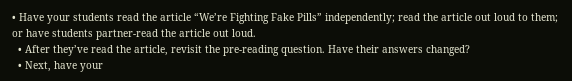• Have your students read the article “We’re Fighting Fake Pills” independently; read the article out loud to them; or have students partner-read the article out loud.
  • After they’ve read the article, revisit the pre-reading question. Have their answers changed?
  • Next, have your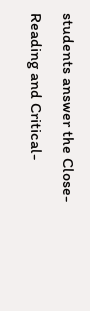students answer the Close-Reading and Critical-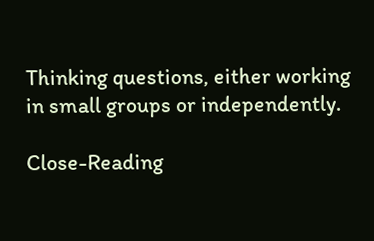Thinking questions, either working in small groups or independently.

Close-Reading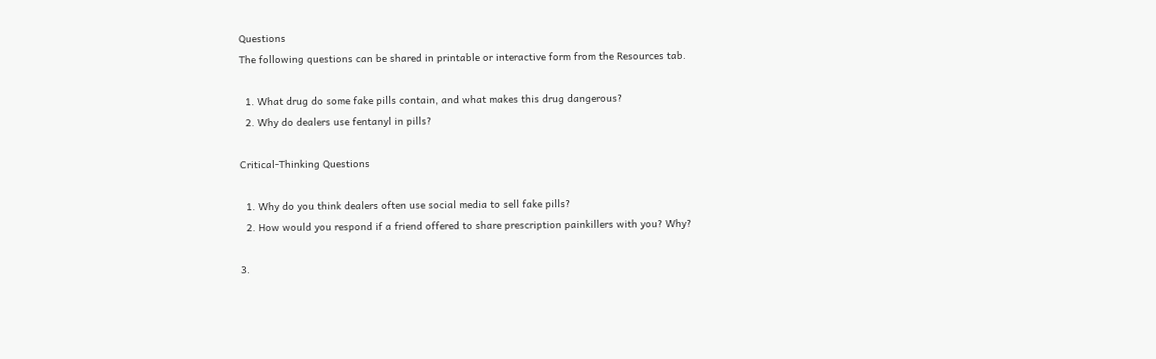Questions
The following questions can be shared in printable or interactive form from the Resources tab.

  1. What drug do some fake pills contain, and what makes this drug dangerous?
  2. Why do dealers use fentanyl in pills?

Critical-Thinking Questions

  1. Why do you think dealers often use social media to sell fake pills?
  2. How would you respond if a friend offered to share prescription painkillers with you? Why?

3.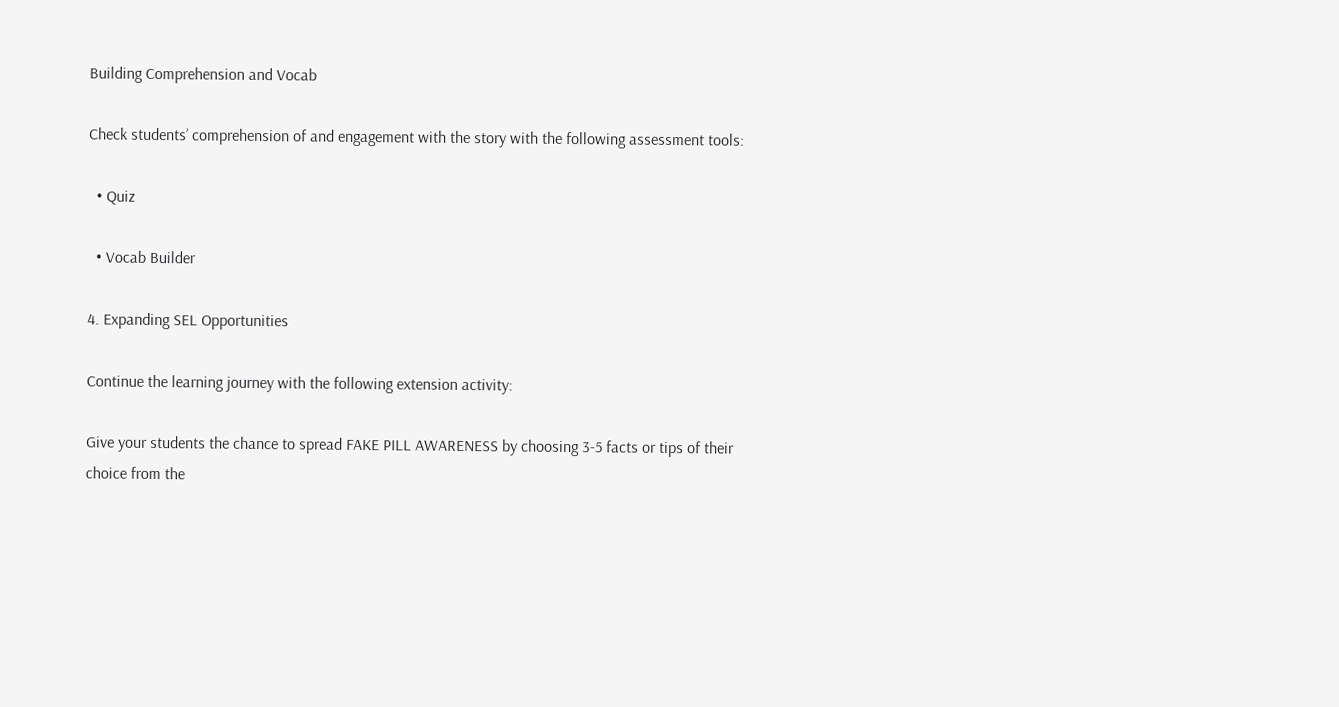Building Comprehension and Vocab

Check students’ comprehension of and engagement with the story with the following assessment tools:

  • Quiz

  • Vocab Builder

4. Expanding SEL Opportunities

Continue the learning journey with the following extension activity:

Give your students the chance to spread FAKE PILL AWARENESS by choosing 3-5 facts or tips of their choice from the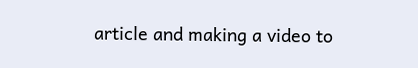article and making a video to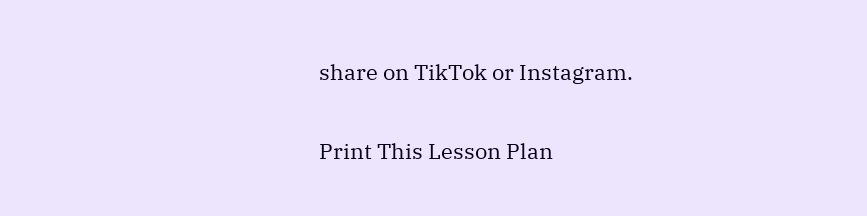share on TikTok or Instagram.

Print This Lesson Plan